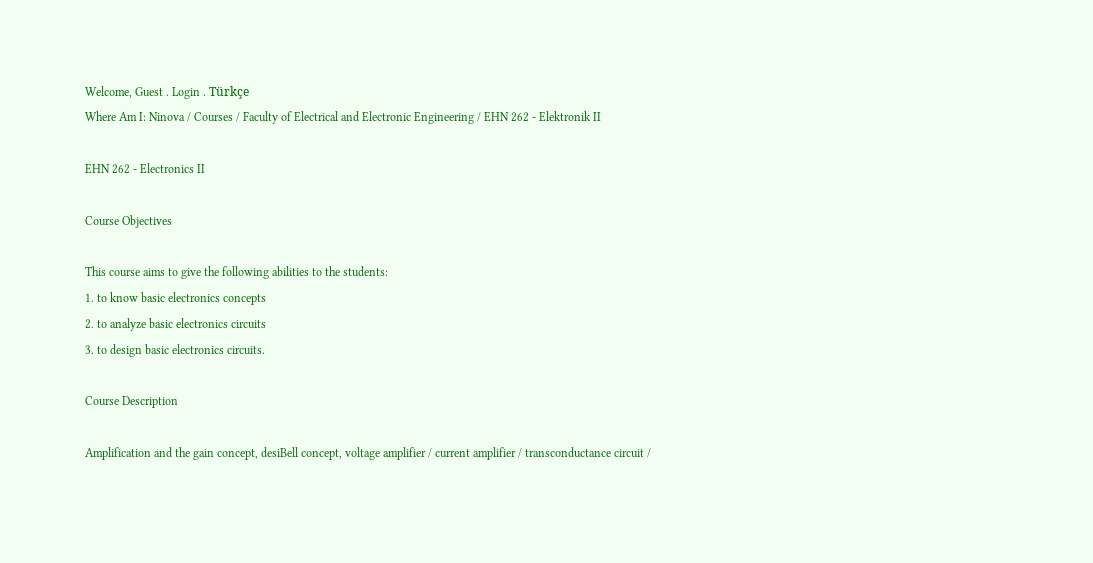Welcome, Guest . Login . Türkçe
Where Am I: Ninova / Courses / Faculty of Electrical and Electronic Engineering / EHN 262 - Elektronik II

EHN 262 - Electronics II

Course Objectives

This course aims to give the following abilities to the students:
1. to know basic electronics concepts
2. to analyze basic electronics circuits
3. to design basic electronics circuits.

Course Description

Amplification and the gain concept, desiBell concept, voltage amplifier / current amplifier / transconductance circuit /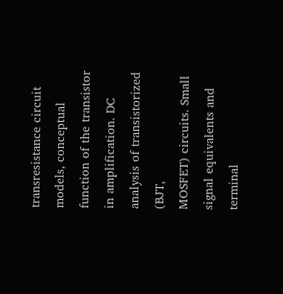transresistance circuit models, conceptual function of the transistor in amplification. DC analysis of transistorized (BJT,
MOSFET) circuits. Small signal equivalents and terminal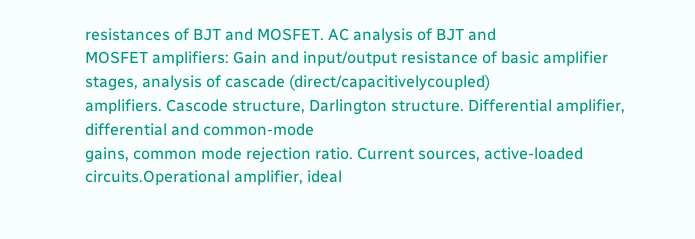resistances of BJT and MOSFET. AC analysis of BJT and
MOSFET amplifiers: Gain and input/output resistance of basic amplifier stages, analysis of cascade (direct/capacitivelycoupled)
amplifiers. Cascode structure, Darlington structure. Differential amplifier, differential and common-mode
gains, common mode rejection ratio. Current sources, active-loaded circuits.Operational amplifier, ideal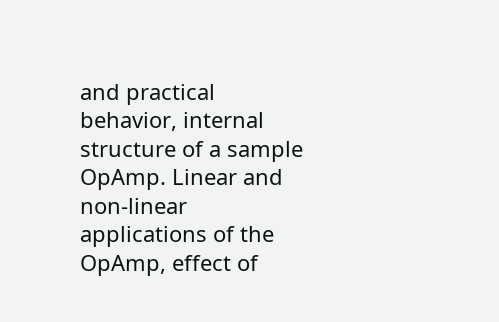and practical
behavior, internal structure of a sample OpAmp. Linear and non-linear applications of the OpAmp, effect of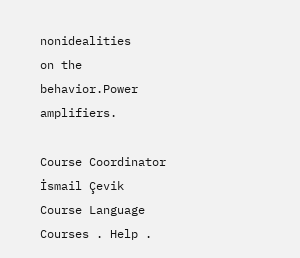nonidealities
on the behavior.Power amplifiers.

Course Coordinator
İsmail Çevik
Course Language
Courses . Help .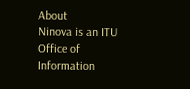About
Ninova is an ITU Office of Information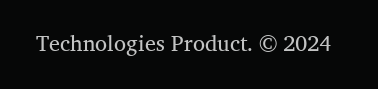Technologies Product. © 2024